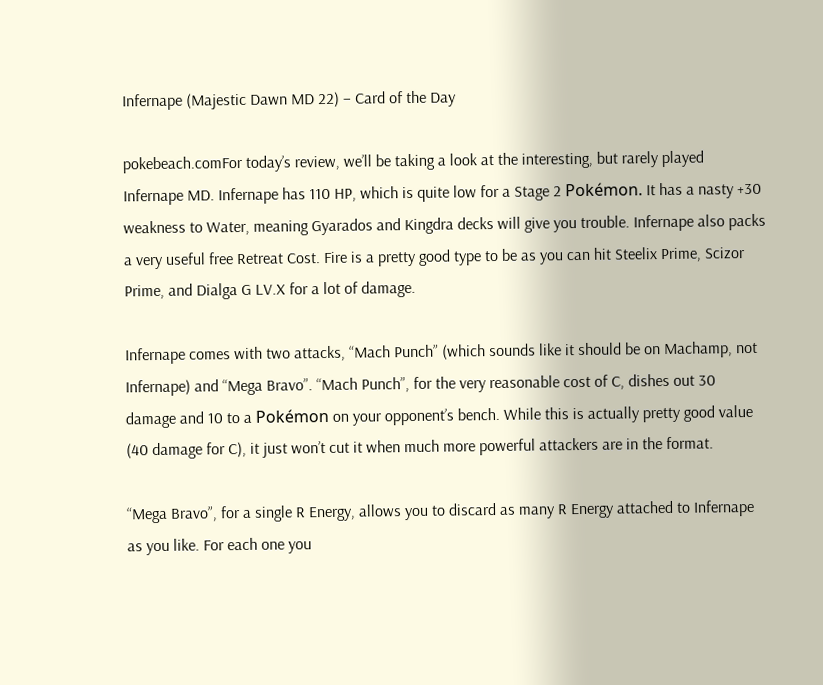Infernape (Majestic Dawn MD 22) – Card of the Day

pokebeach.comFor today’s review, we’ll be taking a look at the interesting, but rarely played Infernape MD. Infernape has 110 HP, which is quite low for a Stage 2 Pokémon. It has a nasty +30 weakness to Water, meaning Gyarados and Kingdra decks will give you trouble. Infernape also packs a very useful free Retreat Cost. Fire is a pretty good type to be as you can hit Steelix Prime, Scizor Prime, and Dialga G LV.X for a lot of damage.

Infernape comes with two attacks, “Mach Punch” (which sounds like it should be on Machamp, not Infernape) and “Mega Bravo”. “Mach Punch”, for the very reasonable cost of C, dishes out 30 damage and 10 to a Pokémon on your opponent’s bench. While this is actually pretty good value (40 damage for C), it just won’t cut it when much more powerful attackers are in the format.

“Mega Bravo”, for a single R Energy, allows you to discard as many R Energy attached to Infernape as you like. For each one you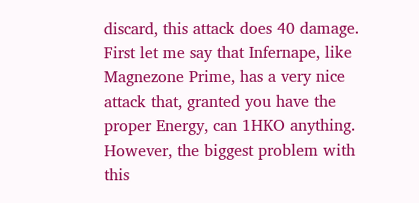discard, this attack does 40 damage. First let me say that Infernape, like Magnezone Prime, has a very nice attack that, granted you have the proper Energy, can 1HKO anything. However, the biggest problem with this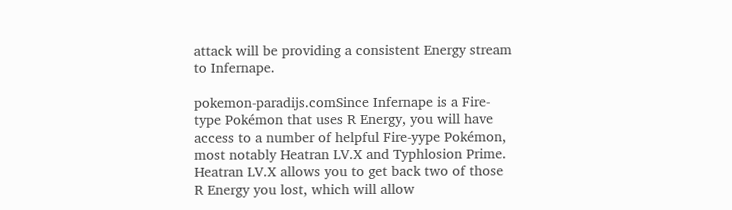attack will be providing a consistent Energy stream to Infernape.

pokemon-paradijs.comSince Infernape is a Fire-type Pokémon that uses R Energy, you will have access to a number of helpful Fire-yype Pokémon, most notably Heatran LV.X and Typhlosion Prime. Heatran LV.X allows you to get back two of those R Energy you lost, which will allow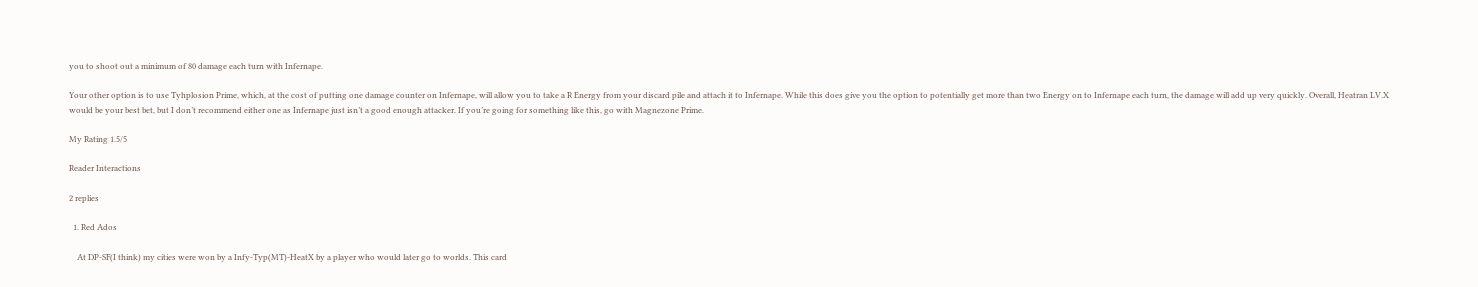you to shoot out a minimum of 80 damage each turn with Infernape.

Your other option is to use Tyhplosion Prime, which, at the cost of putting one damage counter on Infernape, will allow you to take a R Energy from your discard pile and attach it to Infernape. While this does give you the option to potentially get more than two Energy on to Infernape each turn, the damage will add up very quickly. Overall, Heatran LV.X would be your best bet, but I don’t recommend either one as Infernape just isn’t a good enough attacker. If you’re going for something like this, go with Magnezone Prime.

My Rating 1.5/5

Reader Interactions

2 replies

  1. Red Ados

    At DP-SF(I think) my cities were won by a Infy-Typ(MT)-HeatX by a player who would later go to worlds. This card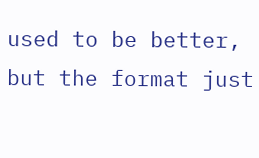used to be better, but the format just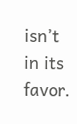isn’t in its favor.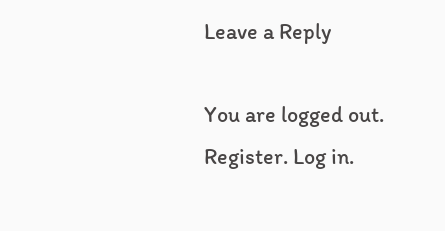Leave a Reply

You are logged out. Register. Log in.